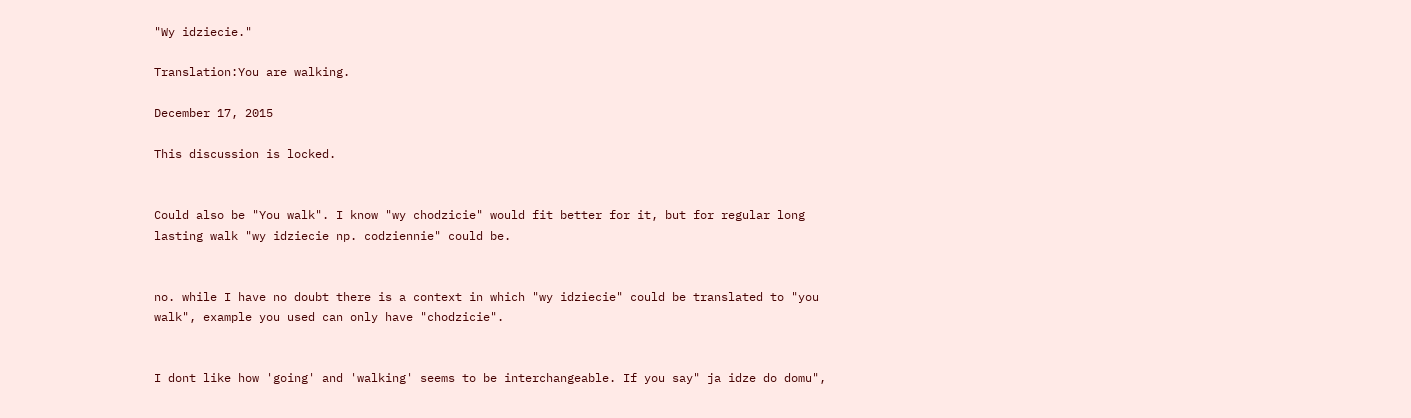"Wy idziecie."

Translation:You are walking.

December 17, 2015

This discussion is locked.


Could also be "You walk". I know "wy chodzicie" would fit better for it, but for regular long lasting walk "wy idziecie np. codziennie" could be.


no. while I have no doubt there is a context in which "wy idziecie" could be translated to "you walk", example you used can only have "chodzicie".


I dont like how 'going' and 'walking' seems to be interchangeable. If you say" ja idze do domu",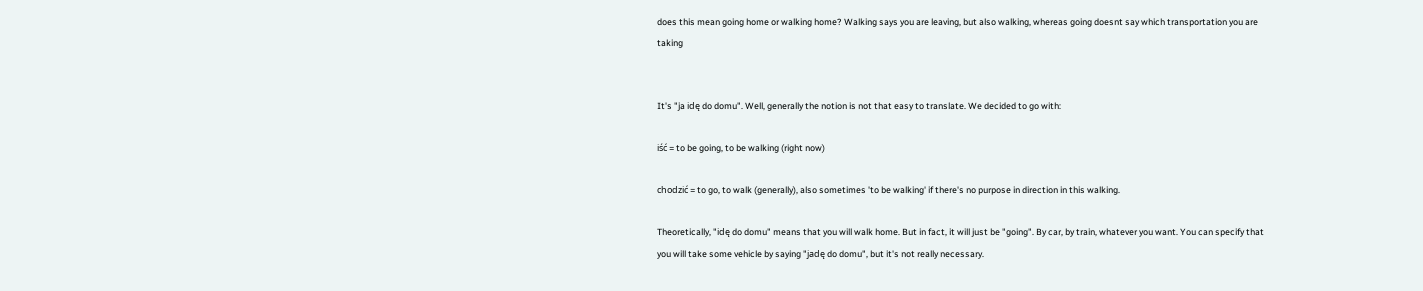does this mean going home or walking home? Walking says you are leaving, but also walking, whereas going doesnt say which transportation you are taking


It's "ja idę do domu". Well, generally the notion is not that easy to translate. We decided to go with:

iść = to be going, to be walking (right now)

chodzić = to go, to walk (generally), also sometimes 'to be walking' if there's no purpose in direction in this walking.

Theoretically, "idę do domu" means that you will walk home. But in fact, it will just be "going". By car, by train, whatever you want. You can specify that you will take some vehicle by saying "jadę do domu", but it's not really necessary.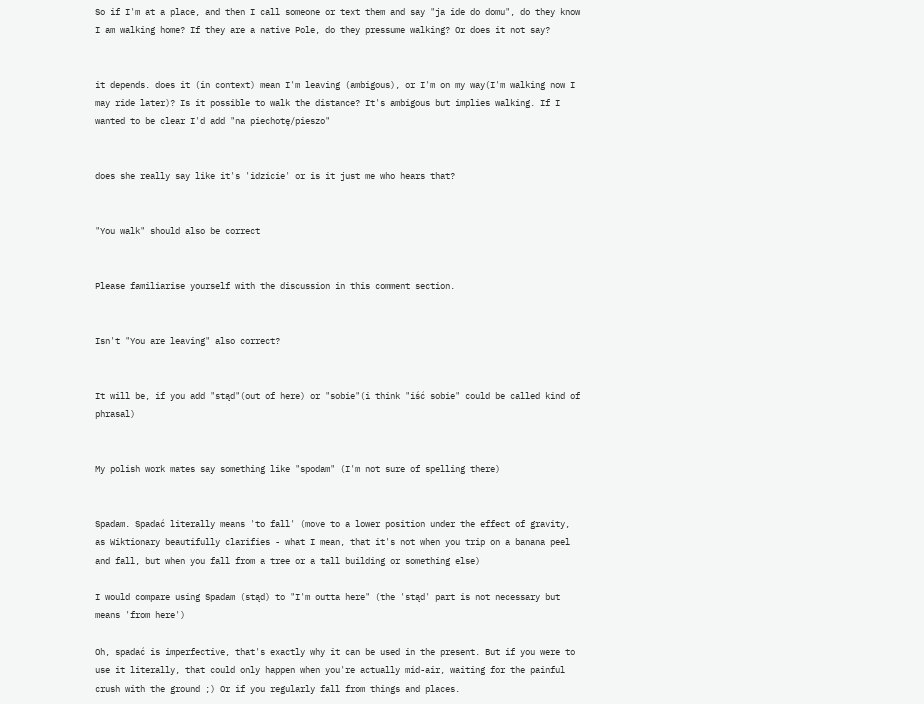So if I'm at a place, and then I call someone or text them and say "ja ide do domu", do they know I am walking home? If they are a native Pole, do they pressume walking? Or does it not say?


it depends. does it (in context) mean I'm leaving (ambigous), or I'm on my way(I'm walking now I may ride later)? Is it possible to walk the distance? It's ambigous but implies walking. If I wanted to be clear I'd add "na piechotę/pieszo"


does she really say like it's 'idzicie' or is it just me who hears that?


"You walk" should also be correct


Please familiarise yourself with the discussion in this comment section.


Isn't "You are leaving" also correct?


It will be, if you add "stąd"(out of here) or "sobie"(i think "iść sobie" could be called kind of phrasal)


My polish work mates say something like "spodam" (I'm not sure of spelling there)


Spadam. Spadać literally means 'to fall' (move to a lower position under the effect of gravity, as Wiktionary beautifully clarifies - what I mean, that it's not when you trip on a banana peel and fall, but when you fall from a tree or a tall building or something else)

I would compare using Spadam (stąd) to "I'm outta here" (the 'stąd' part is not necessary but means 'from here')

Oh, spadać is imperfective, that's exactly why it can be used in the present. But if you were to use it literally, that could only happen when you're actually mid-air, waiting for the painful crush with the ground ;) Or if you regularly fall from things and places.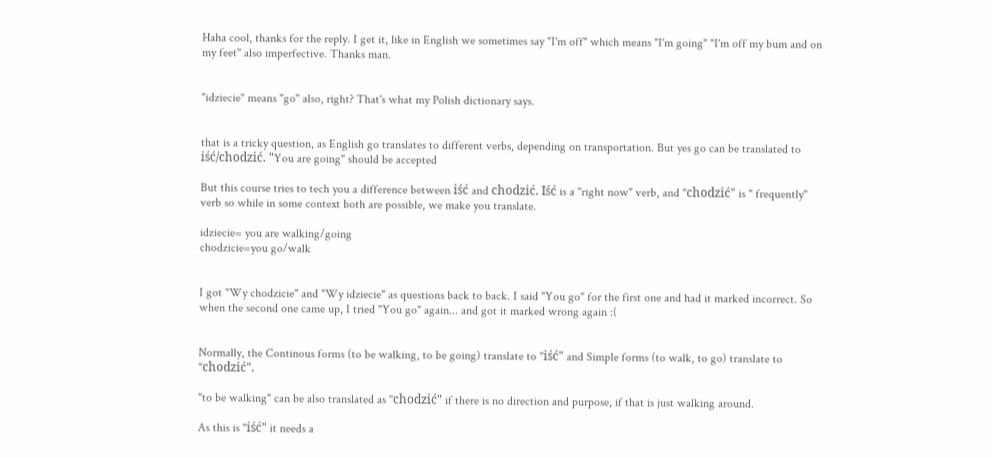Haha cool, thanks for the reply. I get it, like in English we sometimes say "I'm off" which means "I'm going" "I'm off my bum and on my feet" also imperfective. Thanks man.


"idziecie" means "go" also, right? That's what my Polish dictionary says.


that is a tricky question, as English go translates to different verbs, depending on transportation. But yes go can be translated to iść/chodzić. "You are going" should be accepted

But this course tries to tech you a difference between iść and chodzić. Iść is a "right now" verb, and "chodzić" is " frequently" verb so while in some context both are possible, we make you translate.

idziecie= you are walking/going
chodzicie=you go/walk


I got "Wy chodzicie" and "Wy idziecie" as questions back to back. I said "You go" for the first one and had it marked incorrect. So when the second one came up, I tried "You go" again... and got it marked wrong again :(


Normally, the Continous forms (to be walking, to be going) translate to "iść" and Simple forms (to walk, to go) translate to "chodzić".

"to be walking" can be also translated as "chodzić" if there is no direction and purpose, if that is just walking around.

As this is "iść" it needs a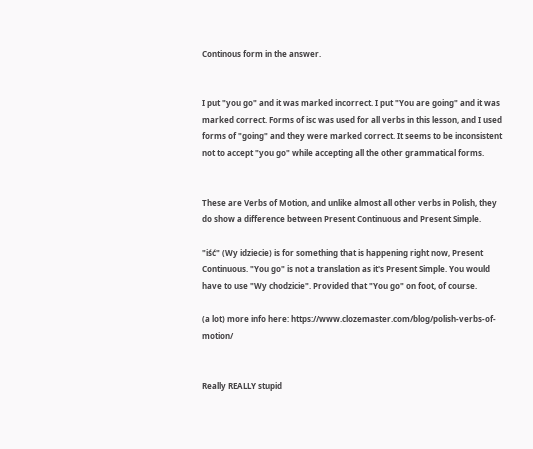Continous form in the answer.


I put "you go" and it was marked incorrect. I put "You are going" and it was marked correct. Forms of isc was used for all verbs in this lesson, and I used forms of "going" and they were marked correct. It seems to be inconsistent not to accept "you go" while accepting all the other grammatical forms.


These are Verbs of Motion, and unlike almost all other verbs in Polish, they do show a difference between Present Continuous and Present Simple.

"iść" (Wy idziecie) is for something that is happening right now, Present Continuous. "You go" is not a translation as it's Present Simple. You would have to use "Wy chodzicie". Provided that "You go" on foot, of course.

(a lot) more info here: https://www.clozemaster.com/blog/polish-verbs-of-motion/


Really REALLY stupid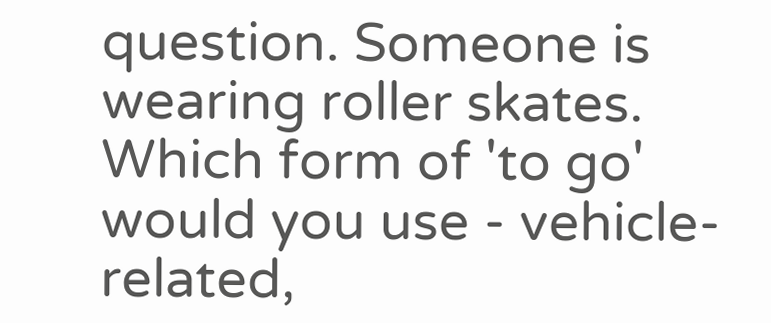question. Someone is wearing roller skates. Which form of 'to go' would you use - vehicle-related,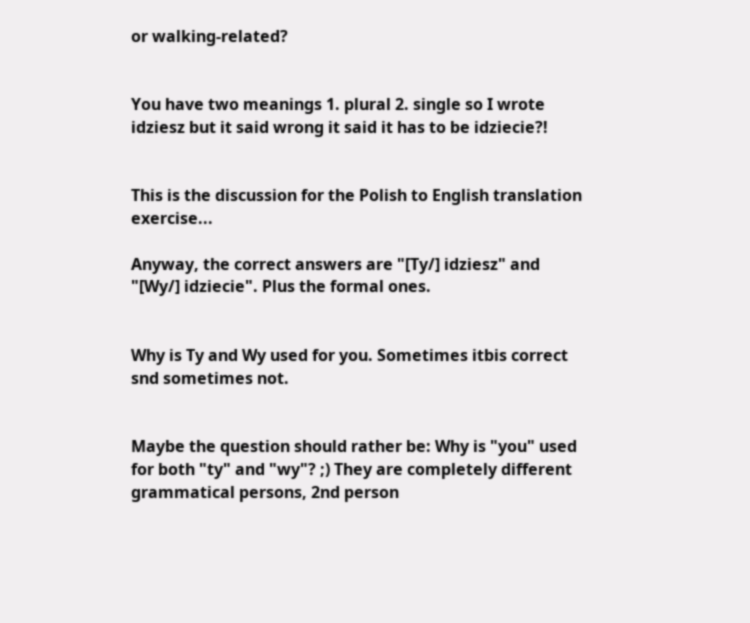or walking-related?


You have two meanings 1. plural 2. single so I wrote idziesz but it said wrong it said it has to be idziecie?!


This is the discussion for the Polish to English translation exercise...

Anyway, the correct answers are "[Ty/] idziesz" and "[Wy/] idziecie". Plus the formal ones.


Why is Ty and Wy used for you. Sometimes itbis correct snd sometimes not.


Maybe the question should rather be: Why is "you" used for both "ty" and "wy"? ;) They are completely different grammatical persons, 2nd person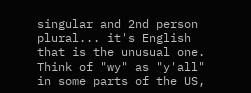singular and 2nd person plural... it's English that is the unusual one. Think of "wy" as "y'all" in some parts of the US,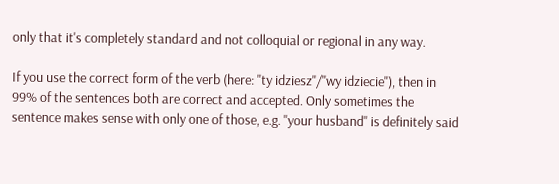only that it's completely standard and not colloquial or regional in any way.

If you use the correct form of the verb (here: "ty idziesz"/"wy idziecie"), then in 99% of the sentences both are correct and accepted. Only sometimes the sentence makes sense with only one of those, e.g. "your husband" is definitely said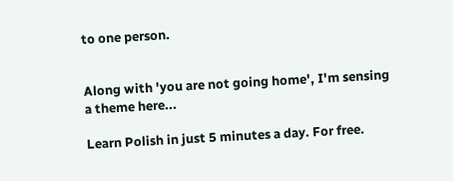to one person.


Along with 'you are not going home', I'm sensing a theme here...

Learn Polish in just 5 minutes a day. For free.